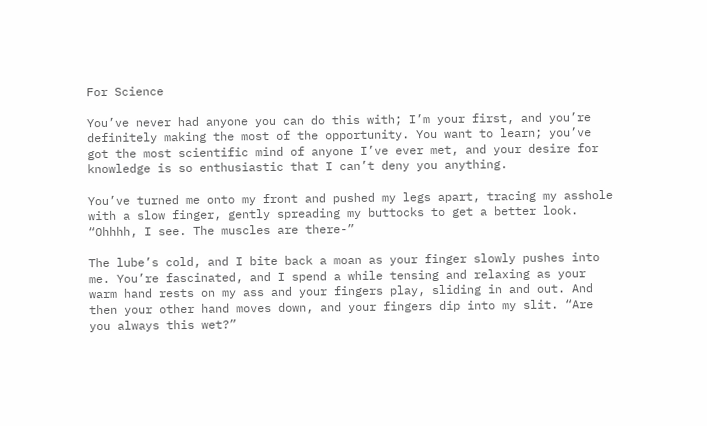For Science

You’ve never had anyone you can do this with; I’m your first, and you’re definitely making the most of the opportunity. You want to learn; you’ve got the most scientific mind of anyone I’ve ever met, and your desire for knowledge is so enthusiastic that I can’t deny you anything.

You’ve turned me onto my front and pushed my legs apart, tracing my asshole with a slow finger, gently spreading my buttocks to get a better look. “Ohhhh, I see. The muscles are there-”

The lube’s cold, and I bite back a moan as your finger slowly pushes into me. You’re fascinated, and I spend a while tensing and relaxing as your warm hand rests on my ass and your fingers play, sliding in and out. And then your other hand moves down, and your fingers dip into my slit. “Are you always this wet?”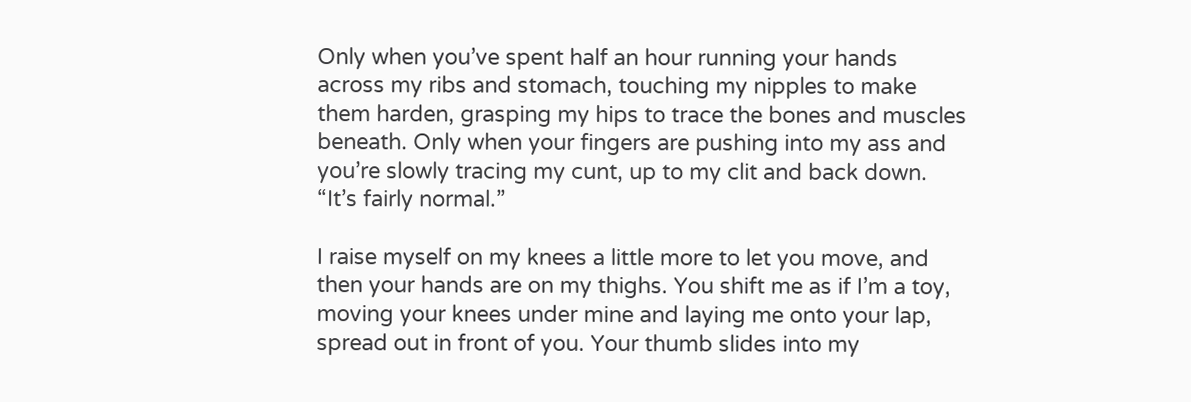Only when you’ve spent half an hour running your hands across my ribs and stomach, touching my nipples to make them harden, grasping my hips to trace the bones and muscles beneath. Only when your fingers are pushing into my ass and you’re slowly tracing my cunt, up to my clit and back down. “It’s fairly normal.”

I raise myself on my knees a little more to let you move, and then your hands are on my thighs. You shift me as if I’m a toy, moving your knees under mine and laying me onto your lap, spread out in front of you. Your thumb slides into my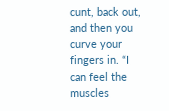cunt, back out, and then you curve your fingers in. “I can feel the muscles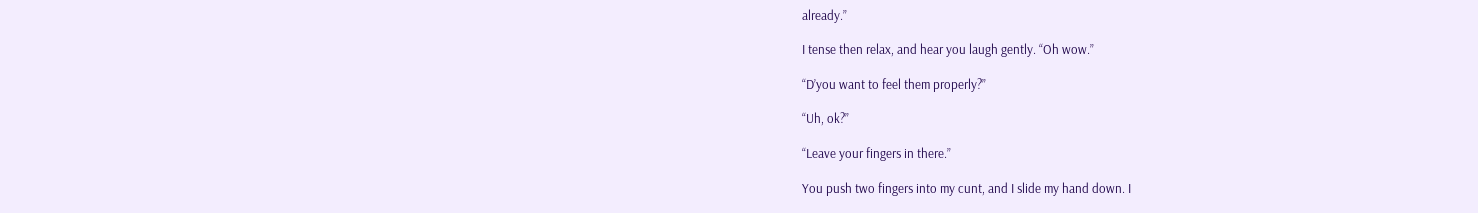already.”

I tense then relax, and hear you laugh gently. “Oh wow.”

“D’you want to feel them properly?”

“Uh, ok?”

“Leave your fingers in there.”

You push two fingers into my cunt, and I slide my hand down. I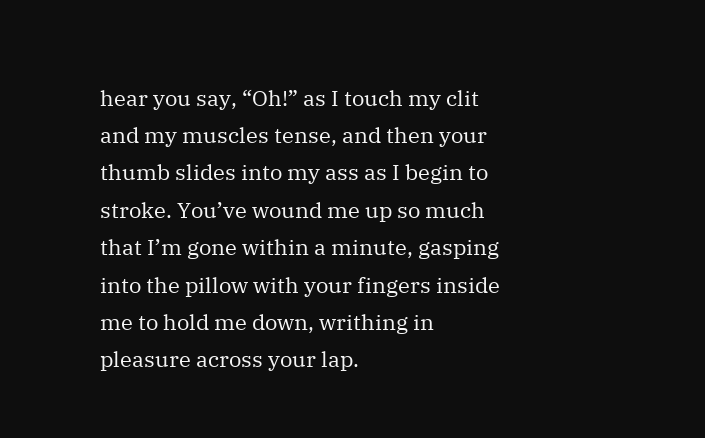hear you say, “Oh!” as I touch my clit and my muscles tense, and then your thumb slides into my ass as I begin to stroke. You’ve wound me up so much that I’m gone within a minute, gasping into the pillow with your fingers inside me to hold me down, writhing in pleasure across your lap.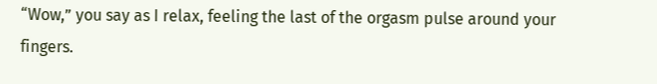“Wow,” you say as I relax, feeling the last of the orgasm pulse around your fingers.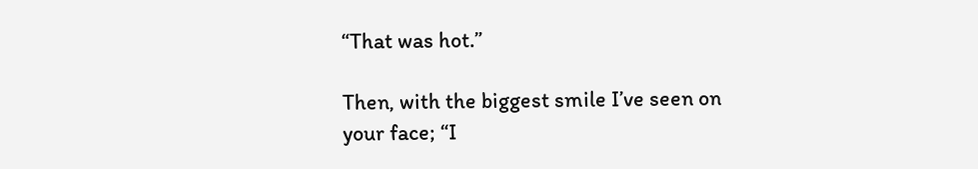“That was hot.”

Then, with the biggest smile I’ve seen on your face; “I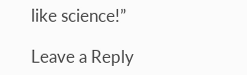like science!”

Leave a Reply